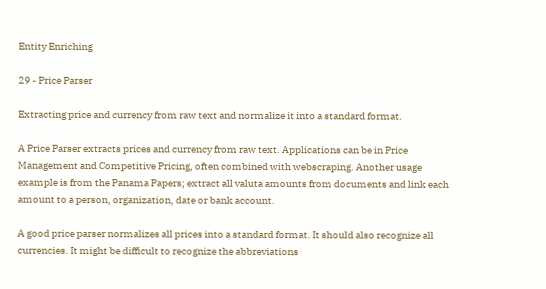Entity Enriching

29 - Price Parser

Extracting price and currency from raw text and normalize it into a standard format.

A Price Parser extracts prices and currency from raw text. Applications can be in Price Management and Competitive Pricing, often combined with webscraping. Another usage example is from the Panama Papers; extract all valuta amounts from documents and link each amount to a person, organization, date or bank account.

A good price parser normalizes all prices into a standard format. It should also recognize all currencies. It might be difficult to recognize the abbreviations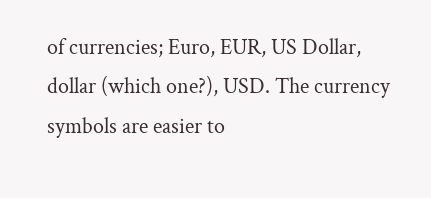of currencies; Euro, EUR, US Dollar, dollar (which one?), USD. The currency symbols are easier to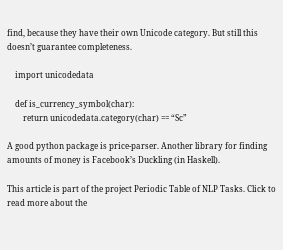find, because they have their own Unicode category. But still this doesn’t guarantee completeness.

    import unicodedata

    def is_currency_symbol(char):
        return unicodedata.category(char) == “Sc”

A good python package is price-parser. Another library for finding amounts of money is Facebook’s Duckling (in Haskell).

This article is part of the project Periodic Table of NLP Tasks. Click to read more about the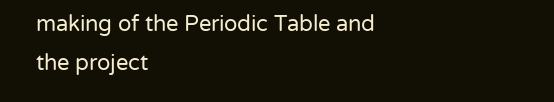making of the Periodic Table and the project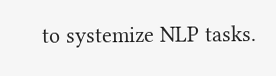to systemize NLP tasks.